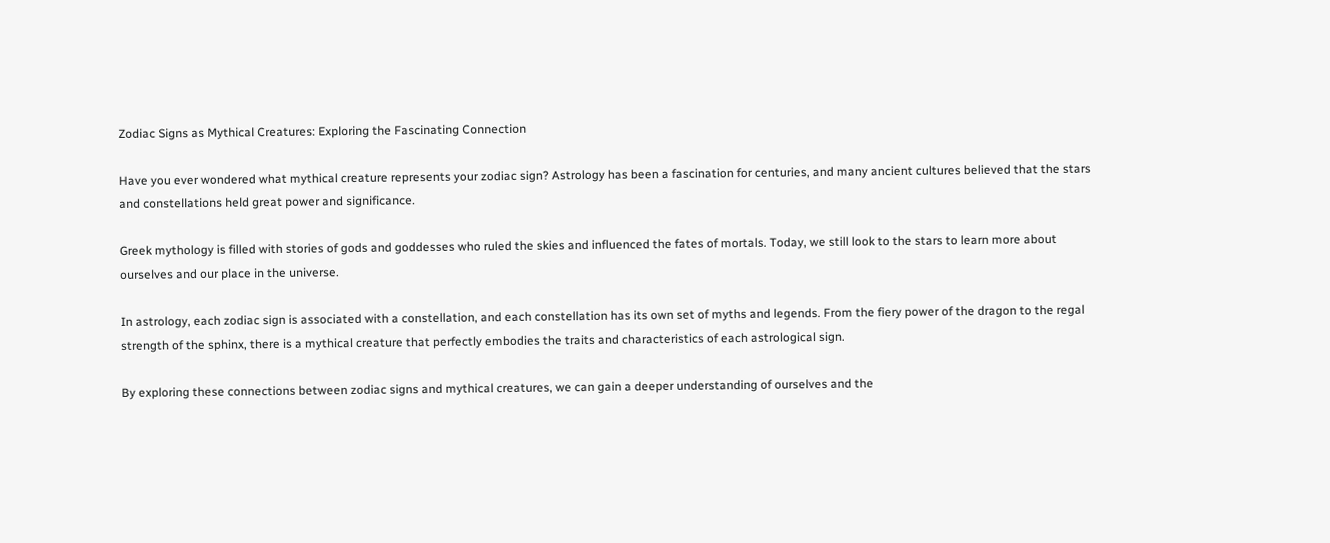Zodiac Signs as Mythical Creatures: Exploring the Fascinating Connection

Have you ever wondered what mythical creature represents your zodiac sign? Astrology has been a fascination for centuries, and many ancient cultures believed that the stars and constellations held great power and significance.

Greek mythology is filled with stories of gods and goddesses who ruled the skies and influenced the fates of mortals. Today, we still look to the stars to learn more about ourselves and our place in the universe.

In astrology, each zodiac sign is associated with a constellation, and each constellation has its own set of myths and legends. From the fiery power of the dragon to the regal strength of the sphinx, there is a mythical creature that perfectly embodies the traits and characteristics of each astrological sign.

By exploring these connections between zodiac signs and mythical creatures, we can gain a deeper understanding of ourselves and the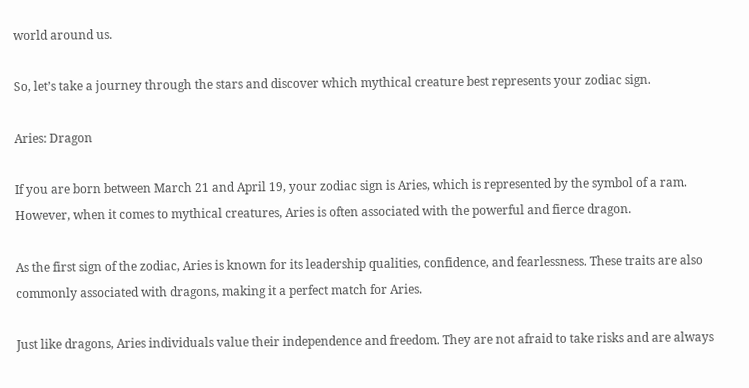world around us.

So, let’s take a journey through the stars and discover which mythical creature best represents your zodiac sign.

Aries: Dragon

If you are born between March 21 and April 19, your zodiac sign is Aries, which is represented by the symbol of a ram. However, when it comes to mythical creatures, Aries is often associated with the powerful and fierce dragon.

As the first sign of the zodiac, Aries is known for its leadership qualities, confidence, and fearlessness. These traits are also commonly associated with dragons, making it a perfect match for Aries.

Just like dragons, Aries individuals value their independence and freedom. They are not afraid to take risks and are always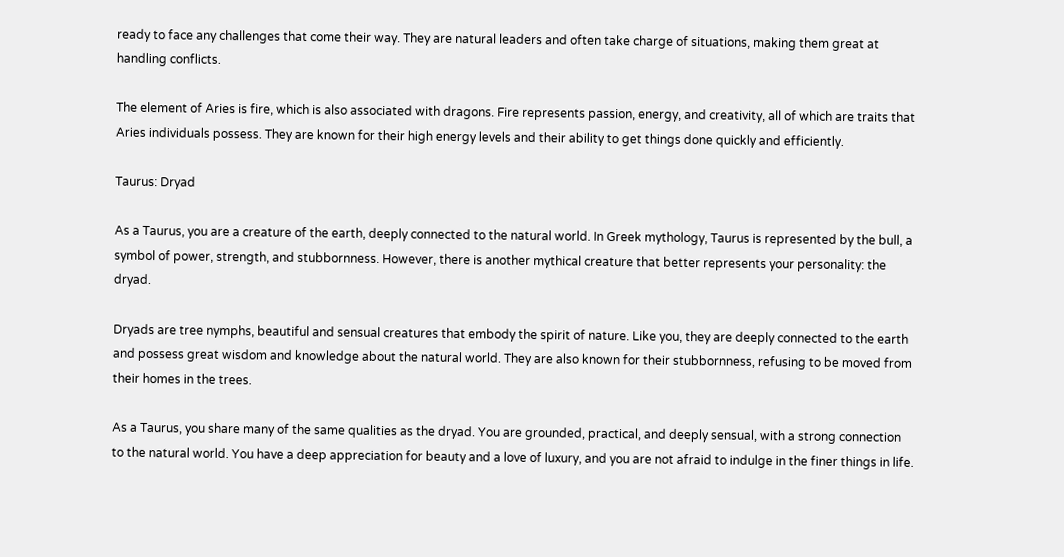ready to face any challenges that come their way. They are natural leaders and often take charge of situations, making them great at handling conflicts.

The element of Aries is fire, which is also associated with dragons. Fire represents passion, energy, and creativity, all of which are traits that Aries individuals possess. They are known for their high energy levels and their ability to get things done quickly and efficiently.

Taurus: Dryad

As a Taurus, you are a creature of the earth, deeply connected to the natural world. In Greek mythology, Taurus is represented by the bull, a symbol of power, strength, and stubbornness. However, there is another mythical creature that better represents your personality: the dryad.

Dryads are tree nymphs, beautiful and sensual creatures that embody the spirit of nature. Like you, they are deeply connected to the earth and possess great wisdom and knowledge about the natural world. They are also known for their stubbornness, refusing to be moved from their homes in the trees.

As a Taurus, you share many of the same qualities as the dryad. You are grounded, practical, and deeply sensual, with a strong connection to the natural world. You have a deep appreciation for beauty and a love of luxury, and you are not afraid to indulge in the finer things in life.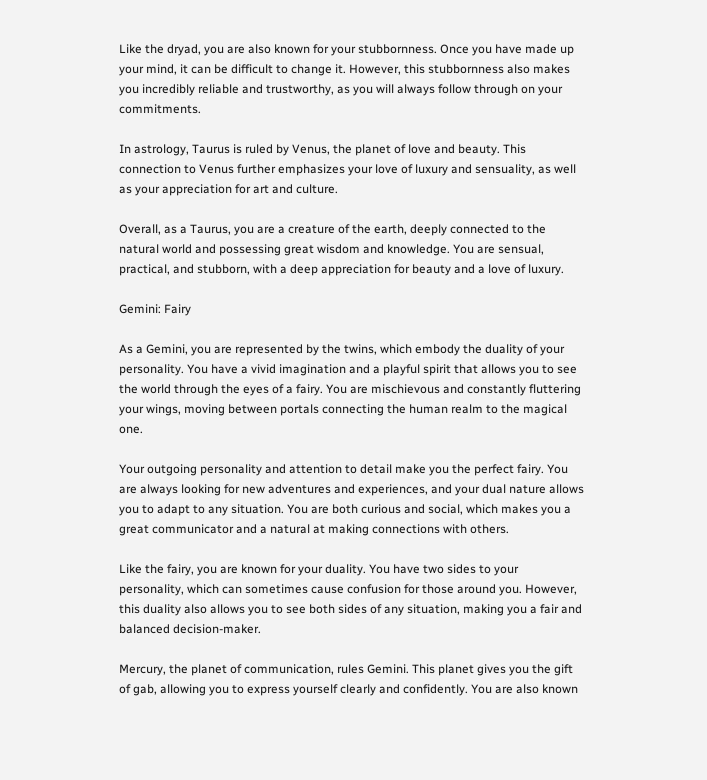Like the dryad, you are also known for your stubbornness. Once you have made up your mind, it can be difficult to change it. However, this stubbornness also makes you incredibly reliable and trustworthy, as you will always follow through on your commitments.

In astrology, Taurus is ruled by Venus, the planet of love and beauty. This connection to Venus further emphasizes your love of luxury and sensuality, as well as your appreciation for art and culture.

Overall, as a Taurus, you are a creature of the earth, deeply connected to the natural world and possessing great wisdom and knowledge. You are sensual, practical, and stubborn, with a deep appreciation for beauty and a love of luxury.

Gemini: Fairy

As a Gemini, you are represented by the twins, which embody the duality of your personality. You have a vivid imagination and a playful spirit that allows you to see the world through the eyes of a fairy. You are mischievous and constantly fluttering your wings, moving between portals connecting the human realm to the magical one.

Your outgoing personality and attention to detail make you the perfect fairy. You are always looking for new adventures and experiences, and your dual nature allows you to adapt to any situation. You are both curious and social, which makes you a great communicator and a natural at making connections with others.

Like the fairy, you are known for your duality. You have two sides to your personality, which can sometimes cause confusion for those around you. However, this duality also allows you to see both sides of any situation, making you a fair and balanced decision-maker.

Mercury, the planet of communication, rules Gemini. This planet gives you the gift of gab, allowing you to express yourself clearly and confidently. You are also known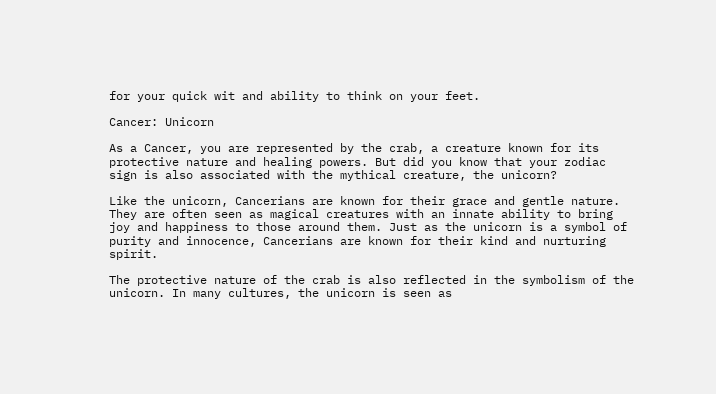for your quick wit and ability to think on your feet.

Cancer: Unicorn

As a Cancer, you are represented by the crab, a creature known for its protective nature and healing powers. But did you know that your zodiac sign is also associated with the mythical creature, the unicorn?

Like the unicorn, Cancerians are known for their grace and gentle nature. They are often seen as magical creatures with an innate ability to bring joy and happiness to those around them. Just as the unicorn is a symbol of purity and innocence, Cancerians are known for their kind and nurturing spirit.

The protective nature of the crab is also reflected in the symbolism of the unicorn. In many cultures, the unicorn is seen as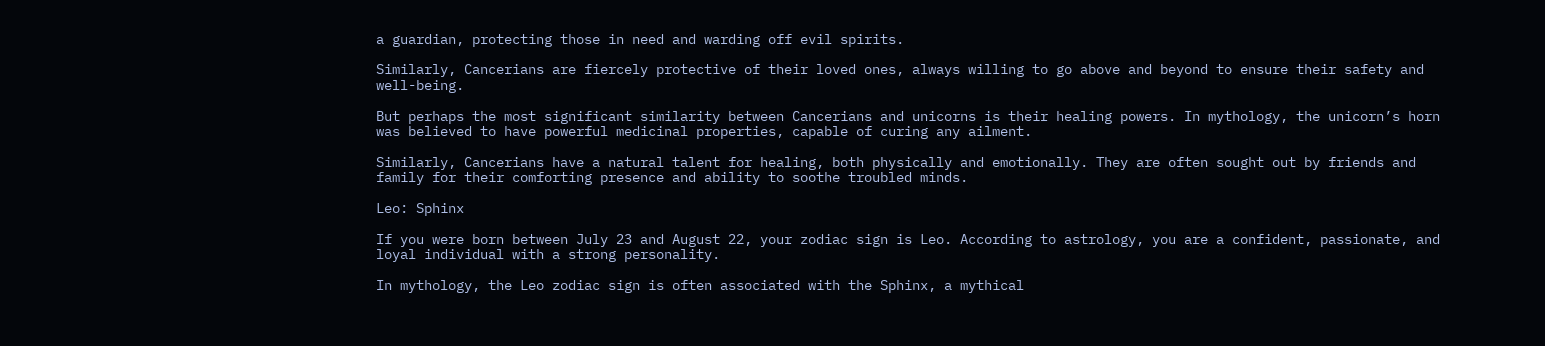a guardian, protecting those in need and warding off evil spirits.

Similarly, Cancerians are fiercely protective of their loved ones, always willing to go above and beyond to ensure their safety and well-being.

But perhaps the most significant similarity between Cancerians and unicorns is their healing powers. In mythology, the unicorn’s horn was believed to have powerful medicinal properties, capable of curing any ailment.

Similarly, Cancerians have a natural talent for healing, both physically and emotionally. They are often sought out by friends and family for their comforting presence and ability to soothe troubled minds.

Leo: Sphinx

If you were born between July 23 and August 22, your zodiac sign is Leo. According to astrology, you are a confident, passionate, and loyal individual with a strong personality.

In mythology, the Leo zodiac sign is often associated with the Sphinx, a mythical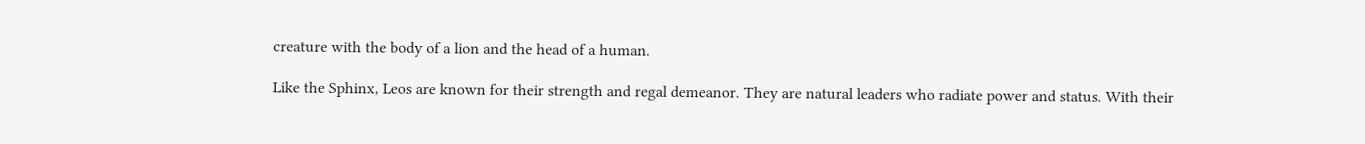creature with the body of a lion and the head of a human.

Like the Sphinx, Leos are known for their strength and regal demeanor. They are natural leaders who radiate power and status. With their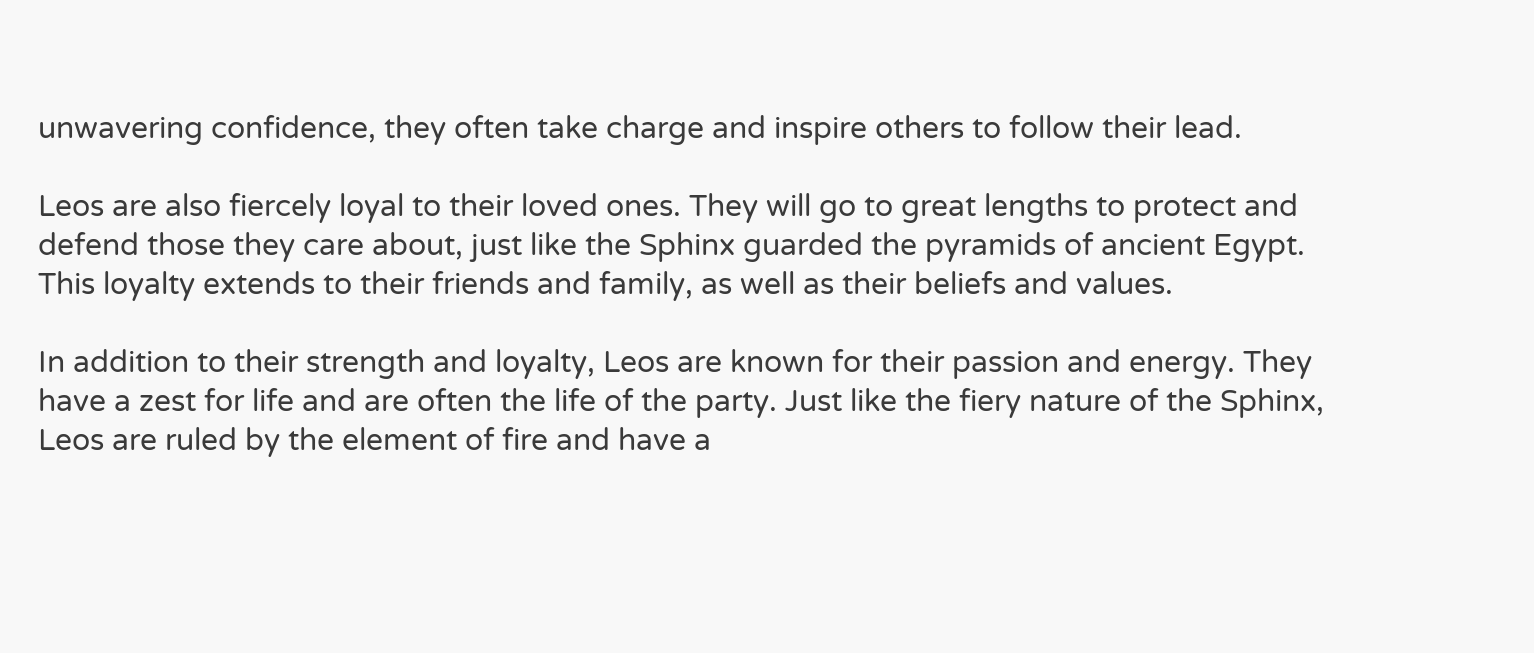unwavering confidence, they often take charge and inspire others to follow their lead.

Leos are also fiercely loyal to their loved ones. They will go to great lengths to protect and defend those they care about, just like the Sphinx guarded the pyramids of ancient Egypt. This loyalty extends to their friends and family, as well as their beliefs and values.

In addition to their strength and loyalty, Leos are known for their passion and energy. They have a zest for life and are often the life of the party. Just like the fiery nature of the Sphinx, Leos are ruled by the element of fire and have a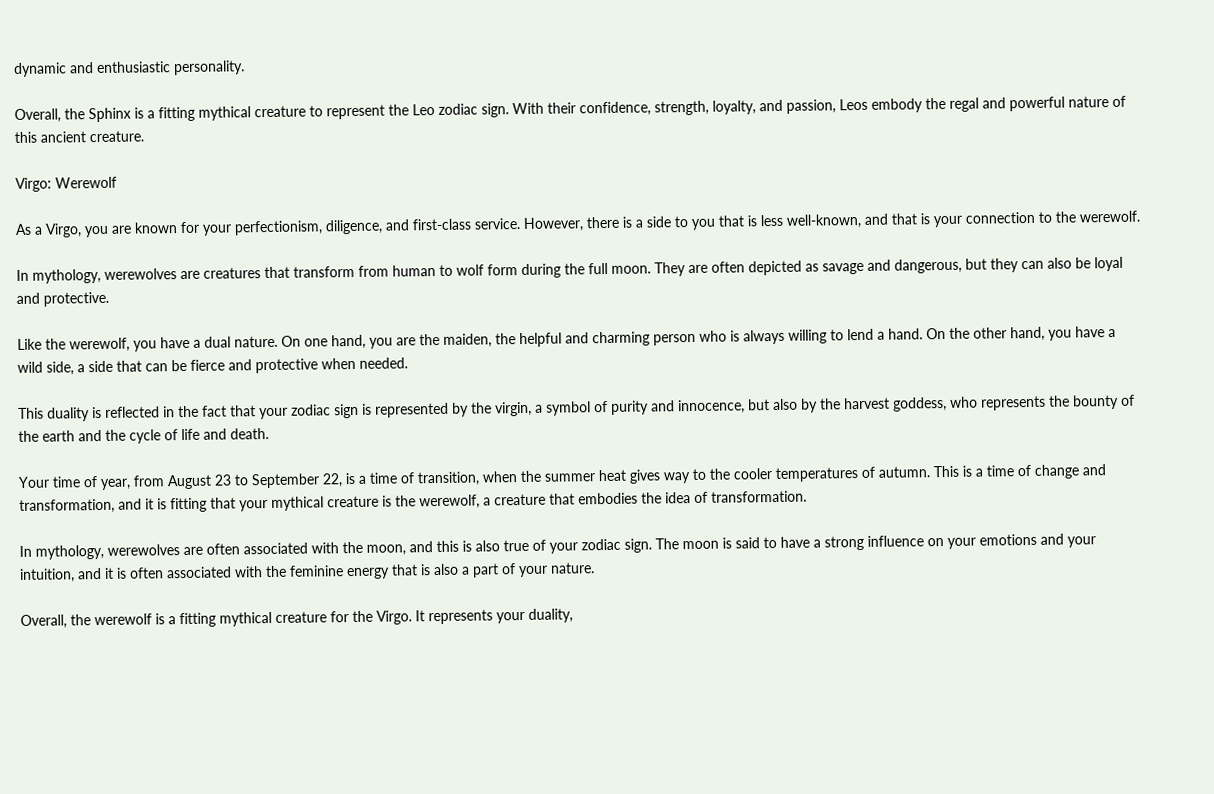dynamic and enthusiastic personality.

Overall, the Sphinx is a fitting mythical creature to represent the Leo zodiac sign. With their confidence, strength, loyalty, and passion, Leos embody the regal and powerful nature of this ancient creature.

Virgo: Werewolf

As a Virgo, you are known for your perfectionism, diligence, and first-class service. However, there is a side to you that is less well-known, and that is your connection to the werewolf.

In mythology, werewolves are creatures that transform from human to wolf form during the full moon. They are often depicted as savage and dangerous, but they can also be loyal and protective.

Like the werewolf, you have a dual nature. On one hand, you are the maiden, the helpful and charming person who is always willing to lend a hand. On the other hand, you have a wild side, a side that can be fierce and protective when needed.

This duality is reflected in the fact that your zodiac sign is represented by the virgin, a symbol of purity and innocence, but also by the harvest goddess, who represents the bounty of the earth and the cycle of life and death.

Your time of year, from August 23 to September 22, is a time of transition, when the summer heat gives way to the cooler temperatures of autumn. This is a time of change and transformation, and it is fitting that your mythical creature is the werewolf, a creature that embodies the idea of transformation.

In mythology, werewolves are often associated with the moon, and this is also true of your zodiac sign. The moon is said to have a strong influence on your emotions and your intuition, and it is often associated with the feminine energy that is also a part of your nature.

Overall, the werewolf is a fitting mythical creature for the Virgo. It represents your duality,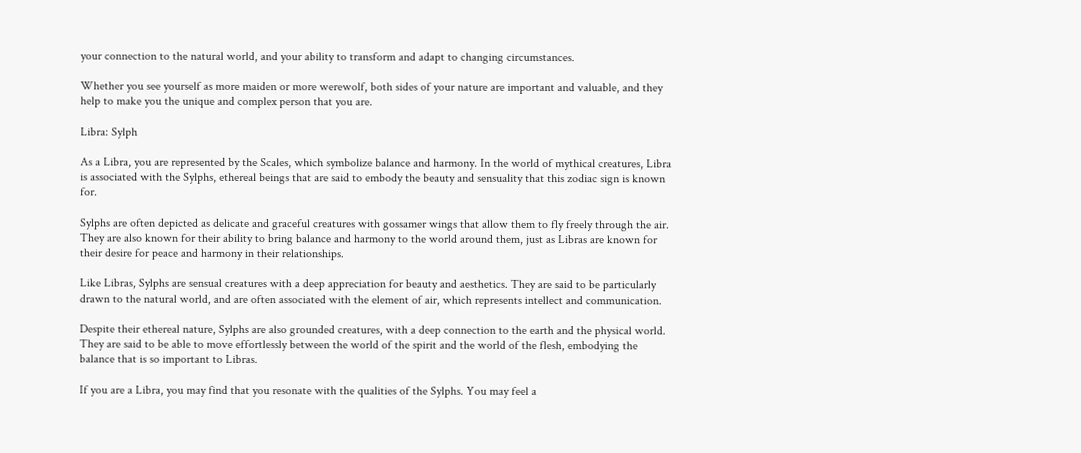your connection to the natural world, and your ability to transform and adapt to changing circumstances.

Whether you see yourself as more maiden or more werewolf, both sides of your nature are important and valuable, and they help to make you the unique and complex person that you are.

Libra: Sylph

As a Libra, you are represented by the Scales, which symbolize balance and harmony. In the world of mythical creatures, Libra is associated with the Sylphs, ethereal beings that are said to embody the beauty and sensuality that this zodiac sign is known for.

Sylphs are often depicted as delicate and graceful creatures with gossamer wings that allow them to fly freely through the air. They are also known for their ability to bring balance and harmony to the world around them, just as Libras are known for their desire for peace and harmony in their relationships.

Like Libras, Sylphs are sensual creatures with a deep appreciation for beauty and aesthetics. They are said to be particularly drawn to the natural world, and are often associated with the element of air, which represents intellect and communication.

Despite their ethereal nature, Sylphs are also grounded creatures, with a deep connection to the earth and the physical world. They are said to be able to move effortlessly between the world of the spirit and the world of the flesh, embodying the balance that is so important to Libras.

If you are a Libra, you may find that you resonate with the qualities of the Sylphs. You may feel a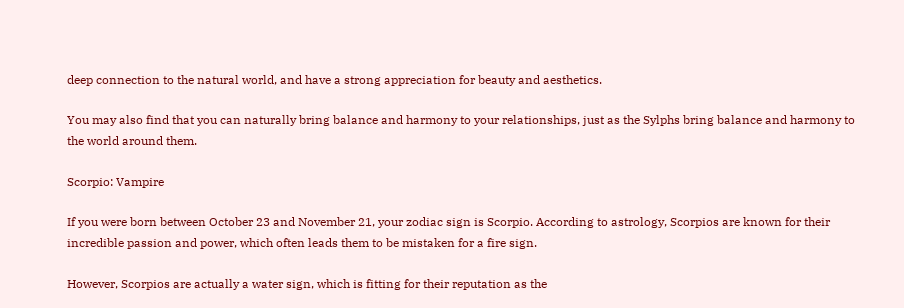deep connection to the natural world, and have a strong appreciation for beauty and aesthetics.

You may also find that you can naturally bring balance and harmony to your relationships, just as the Sylphs bring balance and harmony to the world around them.

Scorpio: Vampire

If you were born between October 23 and November 21, your zodiac sign is Scorpio. According to astrology, Scorpios are known for their incredible passion and power, which often leads them to be mistaken for a fire sign.

However, Scorpios are actually a water sign, which is fitting for their reputation as the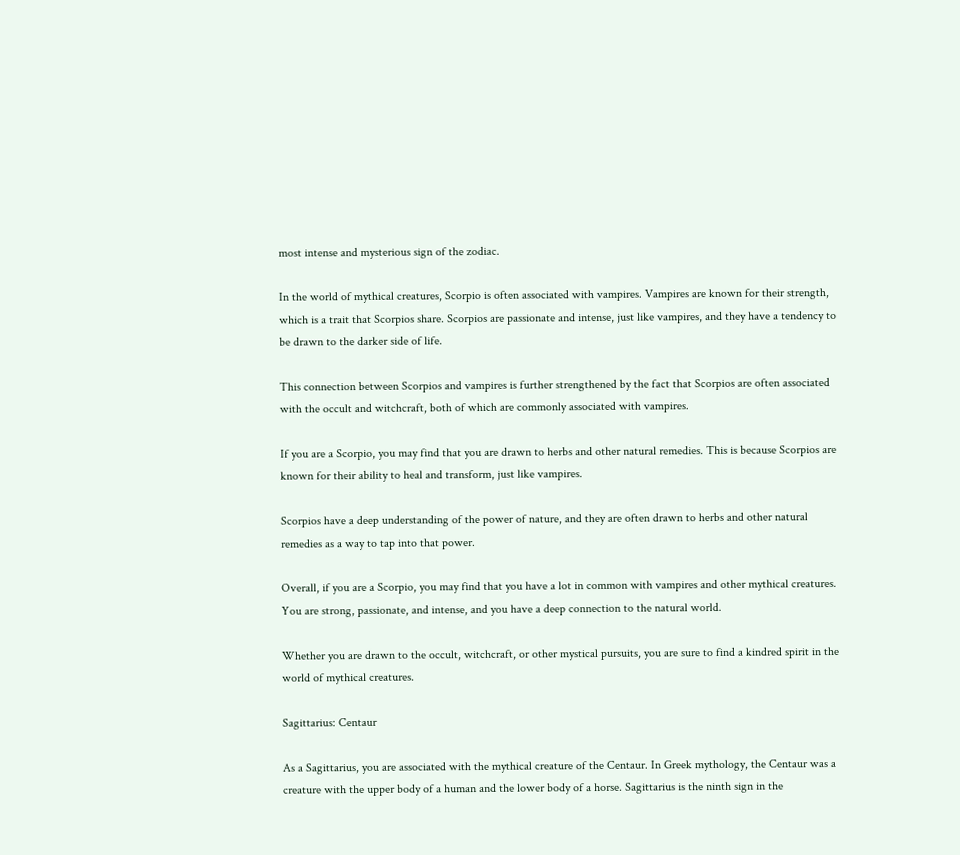most intense and mysterious sign of the zodiac.

In the world of mythical creatures, Scorpio is often associated with vampires. Vampires are known for their strength, which is a trait that Scorpios share. Scorpios are passionate and intense, just like vampires, and they have a tendency to be drawn to the darker side of life.

This connection between Scorpios and vampires is further strengthened by the fact that Scorpios are often associated with the occult and witchcraft, both of which are commonly associated with vampires.

If you are a Scorpio, you may find that you are drawn to herbs and other natural remedies. This is because Scorpios are known for their ability to heal and transform, just like vampires.

Scorpios have a deep understanding of the power of nature, and they are often drawn to herbs and other natural remedies as a way to tap into that power.

Overall, if you are a Scorpio, you may find that you have a lot in common with vampires and other mythical creatures. You are strong, passionate, and intense, and you have a deep connection to the natural world.

Whether you are drawn to the occult, witchcraft, or other mystical pursuits, you are sure to find a kindred spirit in the world of mythical creatures.

Sagittarius: Centaur

As a Sagittarius, you are associated with the mythical creature of the Centaur. In Greek mythology, the Centaur was a creature with the upper body of a human and the lower body of a horse. Sagittarius is the ninth sign in the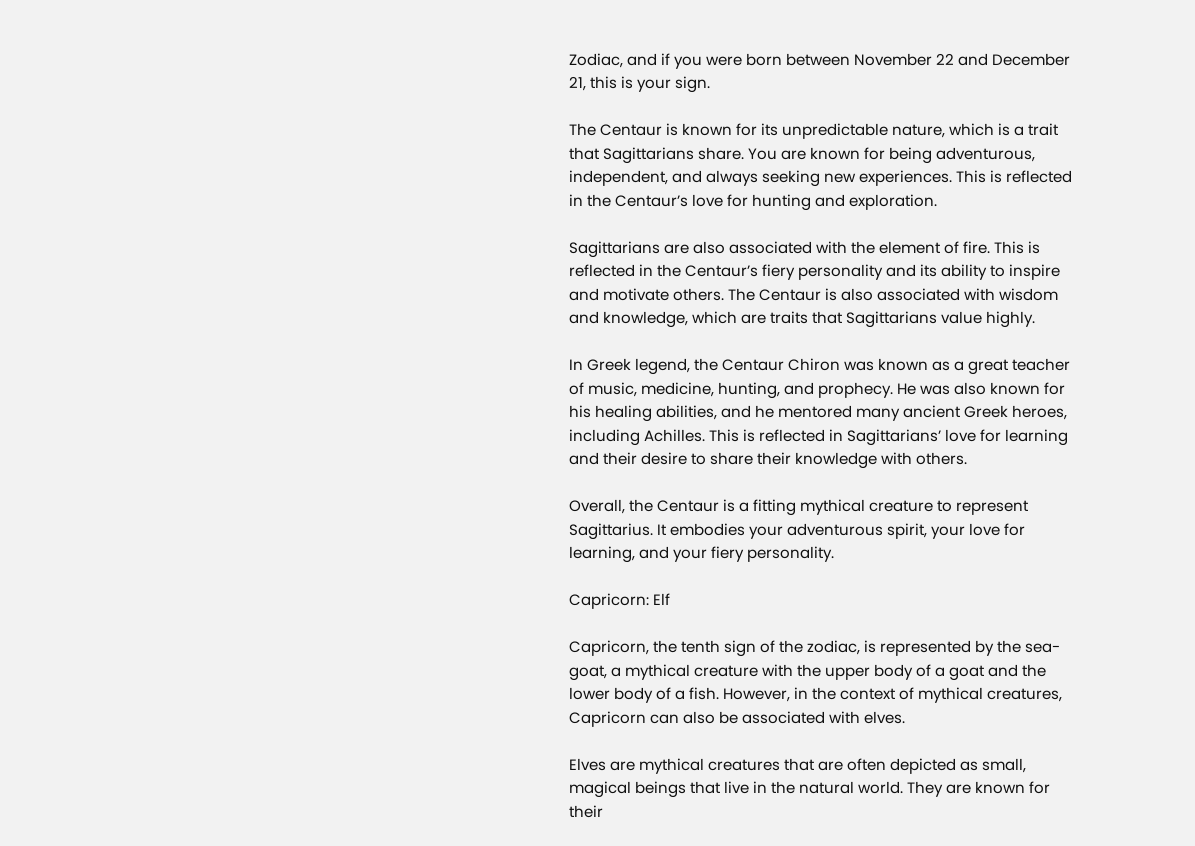Zodiac, and if you were born between November 22 and December 21, this is your sign.

The Centaur is known for its unpredictable nature, which is a trait that Sagittarians share. You are known for being adventurous, independent, and always seeking new experiences. This is reflected in the Centaur’s love for hunting and exploration.

Sagittarians are also associated with the element of fire. This is reflected in the Centaur’s fiery personality and its ability to inspire and motivate others. The Centaur is also associated with wisdom and knowledge, which are traits that Sagittarians value highly.

In Greek legend, the Centaur Chiron was known as a great teacher of music, medicine, hunting, and prophecy. He was also known for his healing abilities, and he mentored many ancient Greek heroes, including Achilles. This is reflected in Sagittarians’ love for learning and their desire to share their knowledge with others.

Overall, the Centaur is a fitting mythical creature to represent Sagittarius. It embodies your adventurous spirit, your love for learning, and your fiery personality.

Capricorn: Elf

Capricorn, the tenth sign of the zodiac, is represented by the sea-goat, a mythical creature with the upper body of a goat and the lower body of a fish. However, in the context of mythical creatures, Capricorn can also be associated with elves.

Elves are mythical creatures that are often depicted as small, magical beings that live in the natural world. They are known for their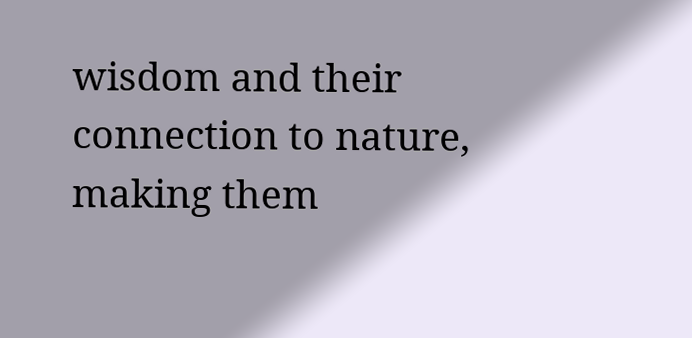wisdom and their connection to nature, making them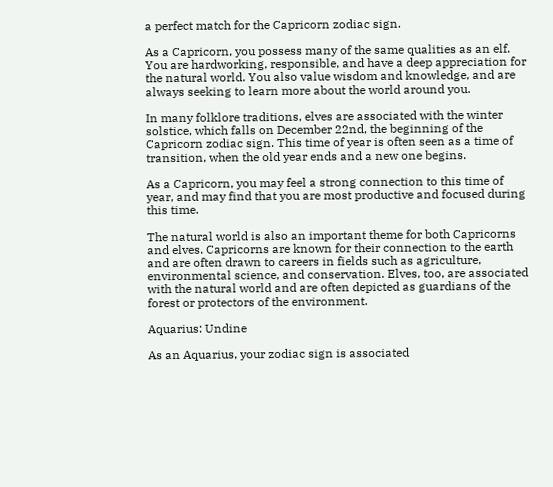a perfect match for the Capricorn zodiac sign.

As a Capricorn, you possess many of the same qualities as an elf. You are hardworking, responsible, and have a deep appreciation for the natural world. You also value wisdom and knowledge, and are always seeking to learn more about the world around you.

In many folklore traditions, elves are associated with the winter solstice, which falls on December 22nd, the beginning of the Capricorn zodiac sign. This time of year is often seen as a time of transition, when the old year ends and a new one begins.

As a Capricorn, you may feel a strong connection to this time of year, and may find that you are most productive and focused during this time.

The natural world is also an important theme for both Capricorns and elves. Capricorns are known for their connection to the earth and are often drawn to careers in fields such as agriculture, environmental science, and conservation. Elves, too, are associated with the natural world and are often depicted as guardians of the forest or protectors of the environment.

Aquarius: Undine

As an Aquarius, your zodiac sign is associated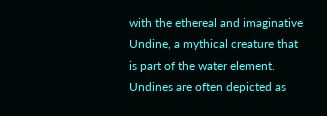with the ethereal and imaginative Undine, a mythical creature that is part of the water element. Undines are often depicted as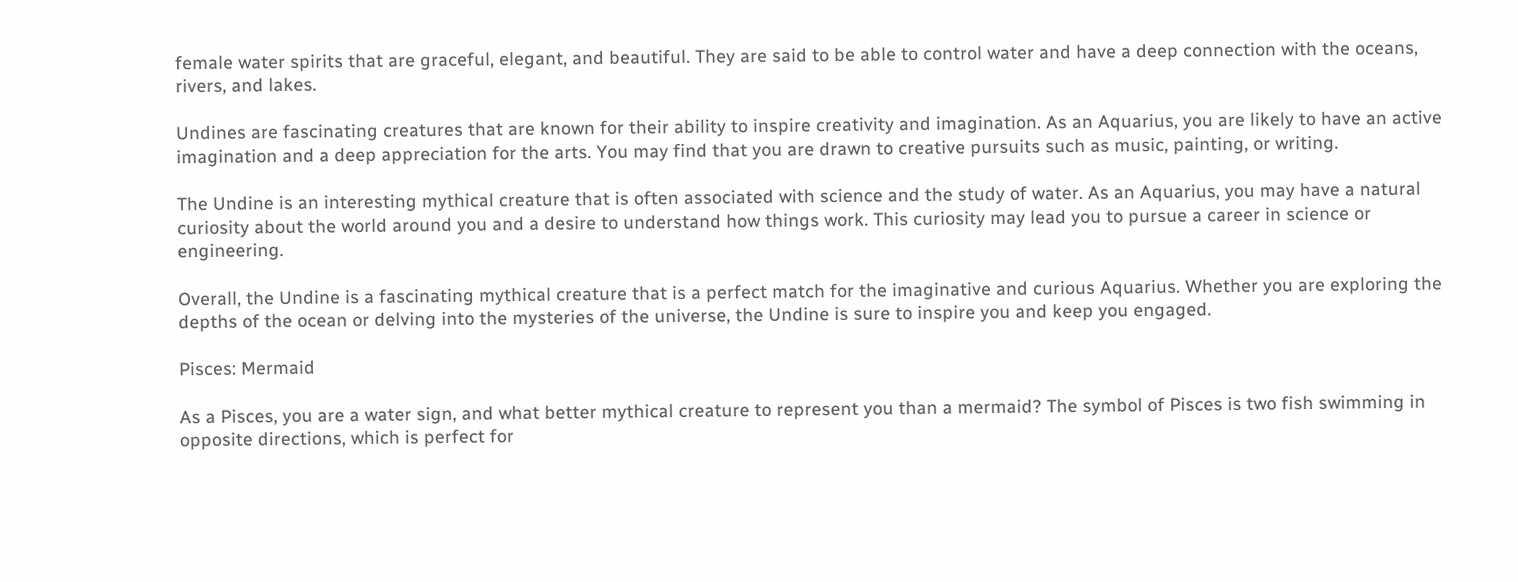female water spirits that are graceful, elegant, and beautiful. They are said to be able to control water and have a deep connection with the oceans, rivers, and lakes.

Undines are fascinating creatures that are known for their ability to inspire creativity and imagination. As an Aquarius, you are likely to have an active imagination and a deep appreciation for the arts. You may find that you are drawn to creative pursuits such as music, painting, or writing.

The Undine is an interesting mythical creature that is often associated with science and the study of water. As an Aquarius, you may have a natural curiosity about the world around you and a desire to understand how things work. This curiosity may lead you to pursue a career in science or engineering.

Overall, the Undine is a fascinating mythical creature that is a perfect match for the imaginative and curious Aquarius. Whether you are exploring the depths of the ocean or delving into the mysteries of the universe, the Undine is sure to inspire you and keep you engaged.

Pisces: Mermaid

As a Pisces, you are a water sign, and what better mythical creature to represent you than a mermaid? The symbol of Pisces is two fish swimming in opposite directions, which is perfect for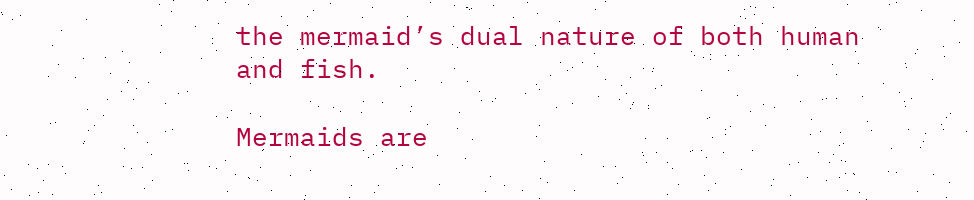the mermaid’s dual nature of both human and fish.

Mermaids are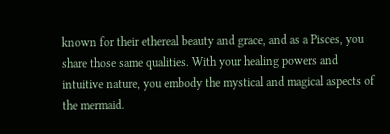known for their ethereal beauty and grace, and as a Pisces, you share those same qualities. With your healing powers and intuitive nature, you embody the mystical and magical aspects of the mermaid.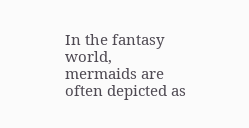In the fantasy world, mermaids are often depicted as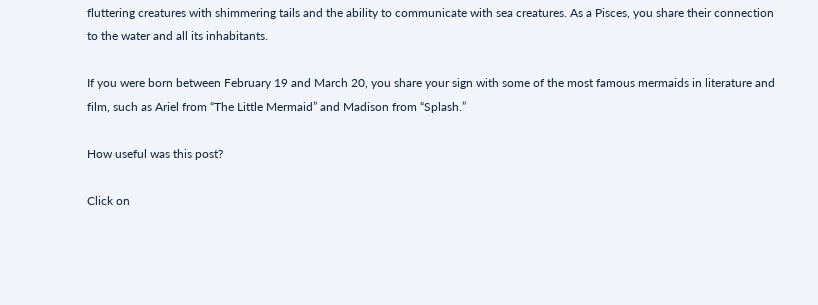fluttering creatures with shimmering tails and the ability to communicate with sea creatures. As a Pisces, you share their connection to the water and all its inhabitants.

If you were born between February 19 and March 20, you share your sign with some of the most famous mermaids in literature and film, such as Ariel from “The Little Mermaid” and Madison from “Splash.”

How useful was this post?

Click on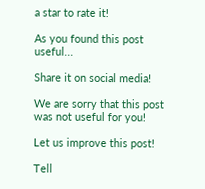a star to rate it!

As you found this post useful...

Share it on social media!

We are sorry that this post was not useful for you!

Let us improve this post!

Tell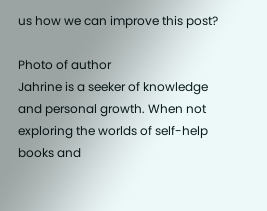us how we can improve this post?

Photo of author
Jahrine is a seeker of knowledge and personal growth. When not exploring the worlds of self-help books and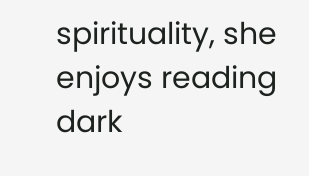spirituality, she enjoys reading dark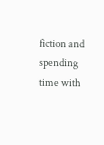fiction and spending time with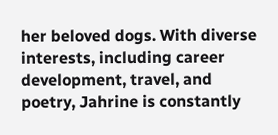her beloved dogs. With diverse interests, including career development, travel, and poetry, Jahrine is constantly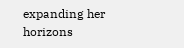expanding her horizons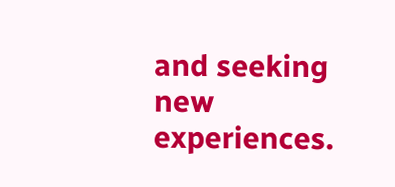and seeking new experiences.